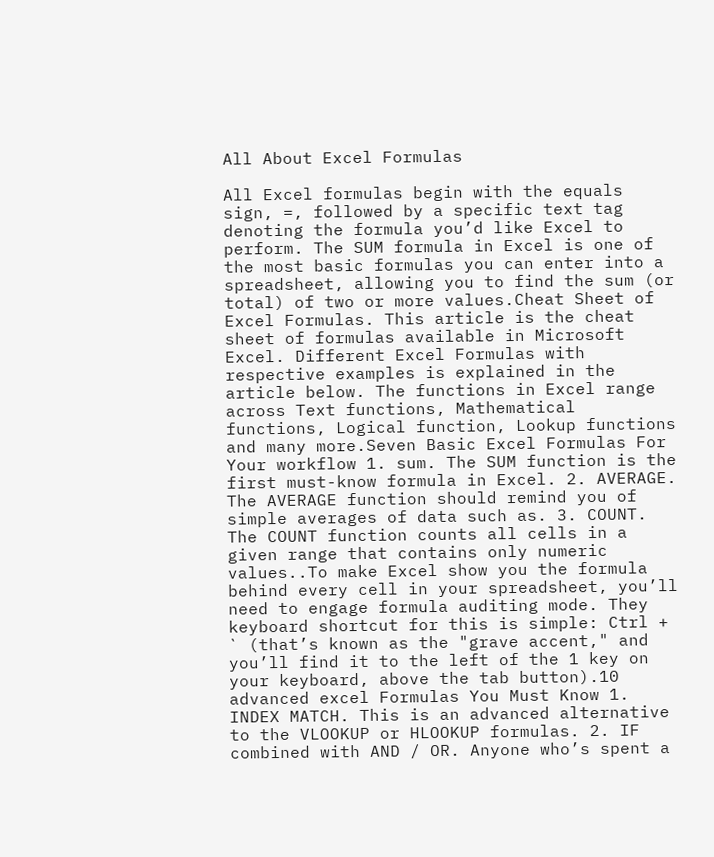All About Excel Formulas

All Excel formulas begin with the equals sign, =, followed by a specific text tag denoting the formula you’d like Excel to perform. The SUM formula in Excel is one of the most basic formulas you can enter into a spreadsheet, allowing you to find the sum (or total) of two or more values.Cheat Sheet of Excel Formulas. This article is the cheat sheet of formulas available in Microsoft Excel. Different Excel Formulas with respective examples is explained in the article below. The functions in Excel range across Text functions, Mathematical functions, Logical function, Lookup functions and many more.Seven Basic Excel Formulas For Your workflow 1. sum. The SUM function is the first must-know formula in Excel. 2. AVERAGE. The AVERAGE function should remind you of simple averages of data such as. 3. COUNT. The COUNT function counts all cells in a given range that contains only numeric values..To make Excel show you the formula behind every cell in your spreadsheet, you’ll need to engage formula auditing mode. They keyboard shortcut for this is simple: Ctrl + ` (that’s known as the "grave accent," and you’ll find it to the left of the 1 key on your keyboard, above the tab button).10 advanced excel Formulas You Must Know 1. INDEX MATCH. This is an advanced alternative to the VLOOKUP or HLOOKUP formulas. 2. IF combined with AND / OR. Anyone who’s spent a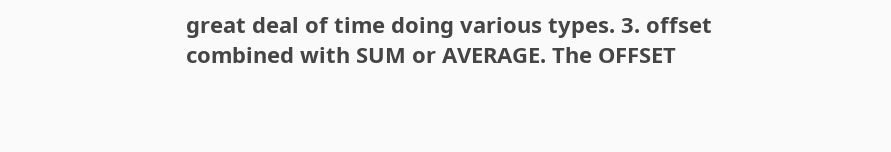great deal of time doing various types. 3. offset combined with SUM or AVERAGE. The OFFSET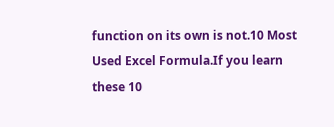function on its own is not.10 Most Used Excel Formula.If you learn these 10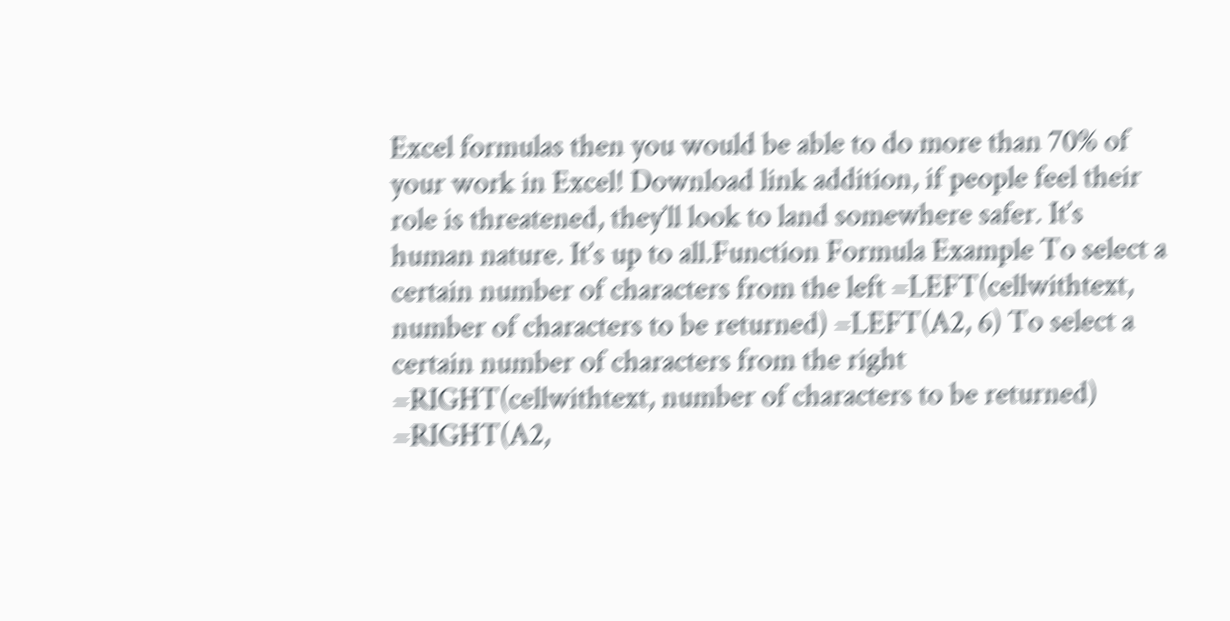Excel formulas then you would be able to do more than 70% of your work in Excel! Download link addition, if people feel their role is threatened, they’ll look to land somewhere safer. It’s human nature. It’s up to all.Function Formula Example To select a certain number of characters from the left =LEFT(cellwithtext, number of characters to be returned) =LEFT(A2, 6) To select a certain number of characters from the right =RIGHT(cellwithtext, number of characters to be returned) =RIGHT(A2,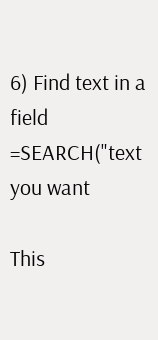6) Find text in a field =SEARCH("text you want

This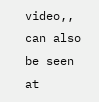video,, can also be seen at